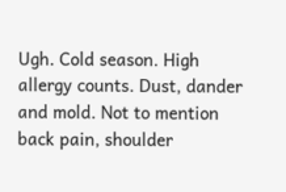Ugh. Cold season. High allergy counts. Dust, dander and mold. Not to mention back pain, shoulder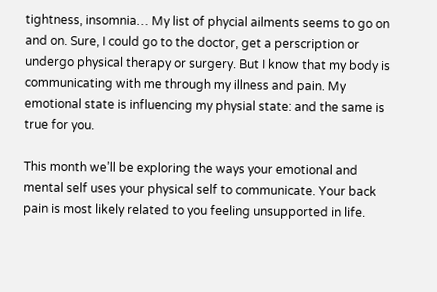tightness, insomnia… My list of phycial ailments seems to go on and on. Sure, I could go to the doctor, get a perscription or undergo physical therapy or surgery. But I know that my body is communicating with me through my illness and pain. My emotional state is influencing my physial state: and the same is true for you.

This month we’ll be exploring the ways your emotional and mental self uses your physical self to communicate. Your back pain is most likely related to you feeling unsupported in life.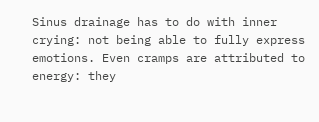Sinus drainage has to do with inner crying: not being able to fully express emotions. Even cramps are attributed to energy: they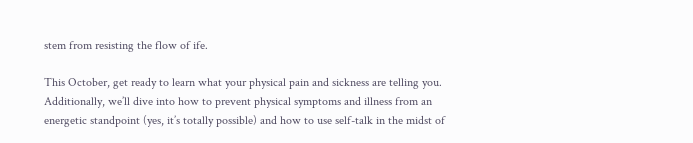stem from resisting the flow of ife.

This October, get ready to learn what your physical pain and sickness are telling you. Additionally, we’ll dive into how to prevent physical symptoms and illness from an energetic standpoint (yes, it’s totally possible) and how to use self-talk in the midst of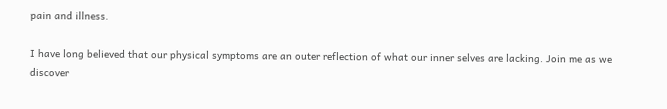pain and illness.

I have long believed that our physical symptoms are an outer reflection of what our inner selves are lacking. Join me as we discover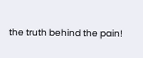the truth behind the pain!